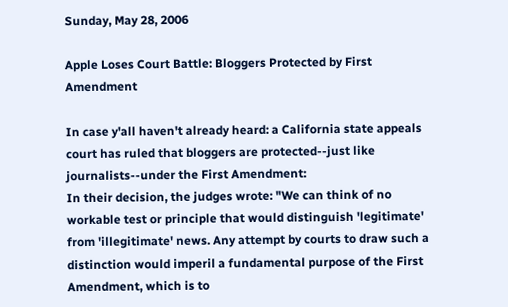Sunday, May 28, 2006

Apple Loses Court Battle: Bloggers Protected by First Amendment

In case y'all haven't already heard: a California state appeals court has ruled that bloggers are protected--just like journalists--under the First Amendment:
In their decision, the judges wrote: "We can think of no workable test or principle that would distinguish 'legitimate' from 'illegitimate' news. Any attempt by courts to draw such a distinction would imperil a fundamental purpose of the First Amendment, which is to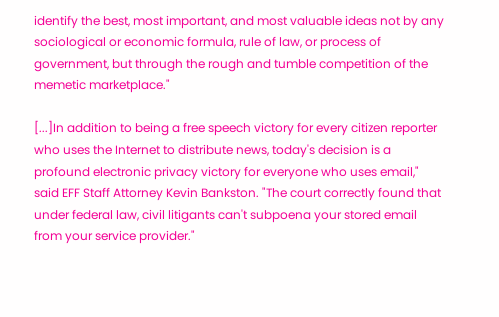identify the best, most important, and most valuable ideas not by any sociological or economic formula, rule of law, or process of government, but through the rough and tumble competition of the memetic marketplace."

[...]In addition to being a free speech victory for every citizen reporter who uses the Internet to distribute news, today's decision is a profound electronic privacy victory for everyone who uses email," said EFF Staff Attorney Kevin Bankston. "The court correctly found that under federal law, civil litigants can't subpoena your stored email from your service provider."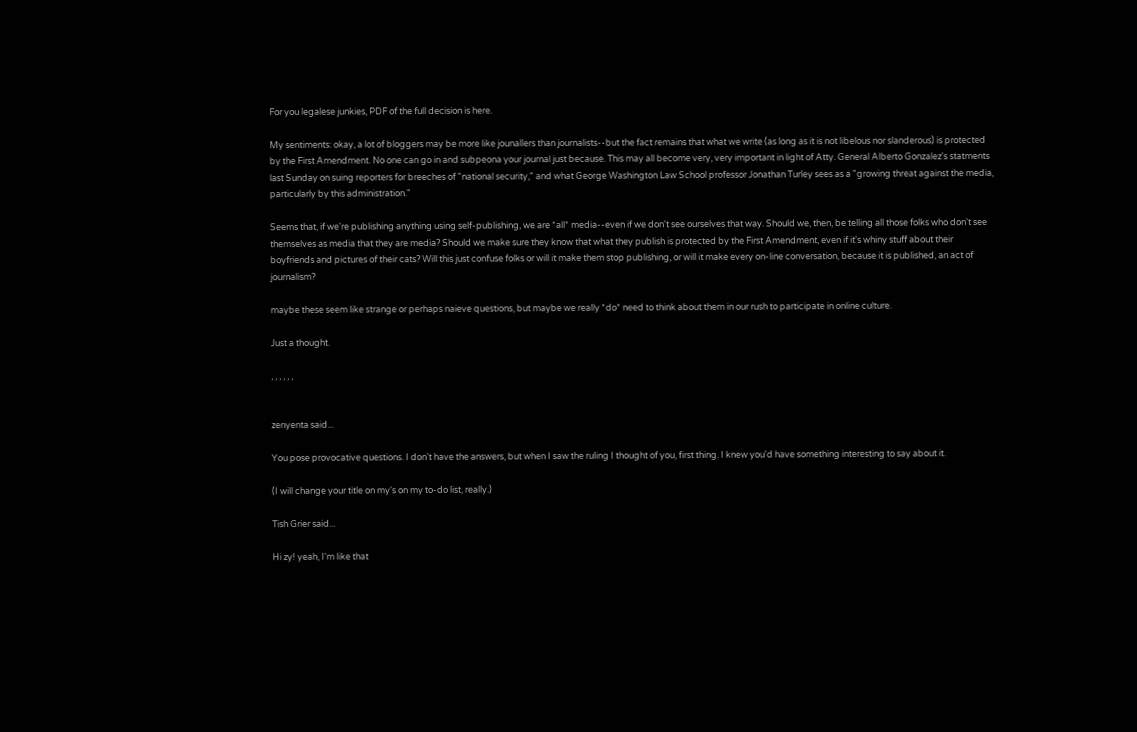For you legalese junkies, PDF of the full decision is here.

My sentiments: okay, a lot of bloggers may be more like jounallers than journalists--but the fact remains that what we write (as long as it is not libelous nor slanderous) is protected by the First Amendment. No one can go in and subpeona your journal just because. This may all become very, very important in light of Atty. General Alberto Gonzalez's statments last Sunday on suing reporters for breeches of "national security," and what George Washington Law School professor Jonathan Turley sees as a "growing threat against the media, particularly by this administration."

Seems that, if we're publishing anything using self-publishing, we are *all* media--even if we don't see ourselves that way. Should we, then, be telling all those folks who don't see themselves as media that they are media? Should we make sure they know that what they publish is protected by the First Amendment, even if it's whiny stuff about their boyfriends and pictures of their cats? Will this just confuse folks or will it make them stop publishing, or will it make every on-line conversation, because it is published, an act of journalism?

maybe these seem like strange or perhaps naieve questions, but maybe we really *do* need to think about them in our rush to participate in online culture.

Just a thought.

, , , , , ,


zenyenta said...

You pose provocative questions. I don't have the answers, but when I saw the ruling I thought of you, first thing. I knew you'd have something interesting to say about it.

(I will change your title on my's on my to-do list, really.)

Tish Grier said...

Hi zy! yeah, I'm like that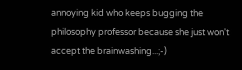annoying kid who keeps bugging the philosophy professor because she just won't accept the brainwashing...;-)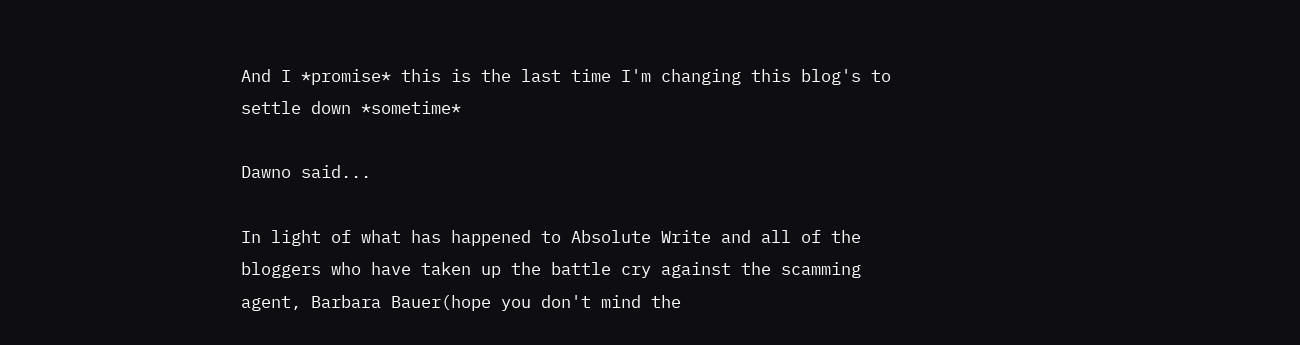And I *promise* this is the last time I'm changing this blog's to settle down *sometime*

Dawno said...

In light of what has happened to Absolute Write and all of the bloggers who have taken up the battle cry against the scamming agent, Barbara Bauer(hope you don't mind the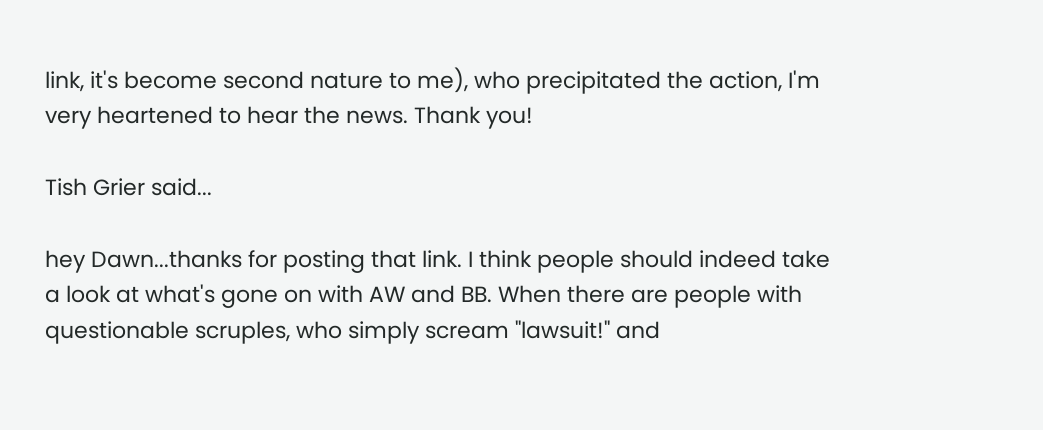link, it's become second nature to me), who precipitated the action, I'm very heartened to hear the news. Thank you!

Tish Grier said...

hey Dawn...thanks for posting that link. I think people should indeed take a look at what's gone on with AW and BB. When there are people with questionable scruples, who simply scream "lawsuit!" and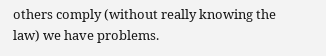others comply (without really knowing the law) we have problems.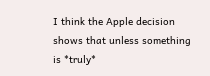I think the Apple decision shows that unless something is *truly*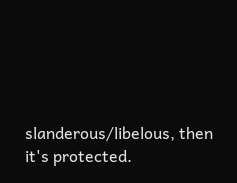slanderous/libelous, then it's protected.